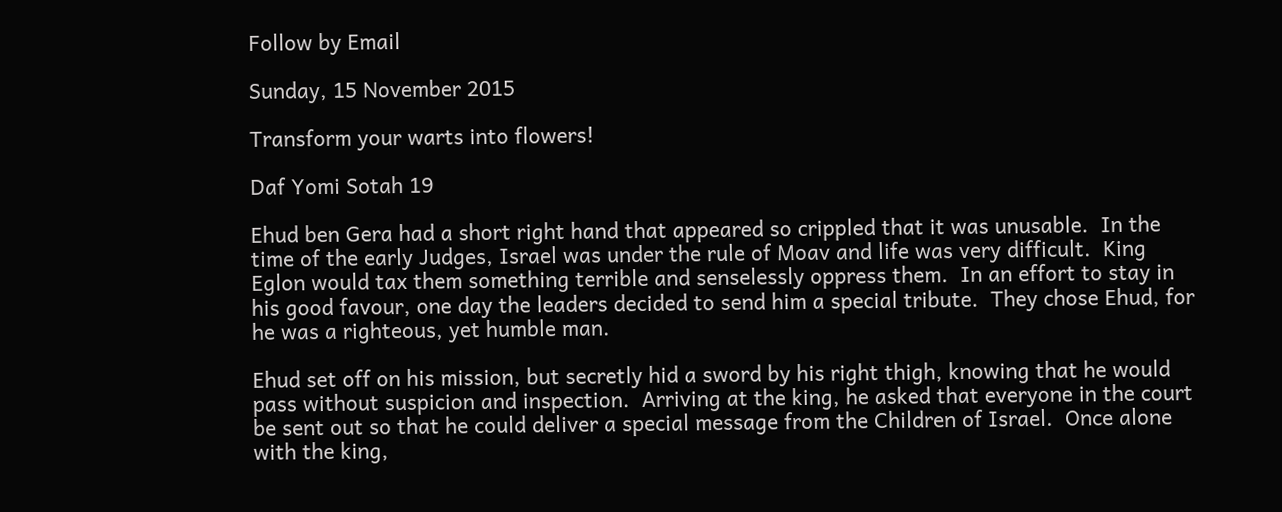Follow by Email

Sunday, 15 November 2015

Transform your warts into flowers!

Daf Yomi Sotah 19

Ehud ben Gera had a short right hand that appeared so crippled that it was unusable.  In the time of the early Judges, Israel was under the rule of Moav and life was very difficult.  King Eglon would tax them something terrible and senselessly oppress them.  In an effort to stay in his good favour, one day the leaders decided to send him a special tribute.  They chose Ehud, for he was a righteous, yet humble man.

Ehud set off on his mission, but secretly hid a sword by his right thigh, knowing that he would pass without suspicion and inspection.  Arriving at the king, he asked that everyone in the court be sent out so that he could deliver a special message from the Children of Israel.  Once alone with the king,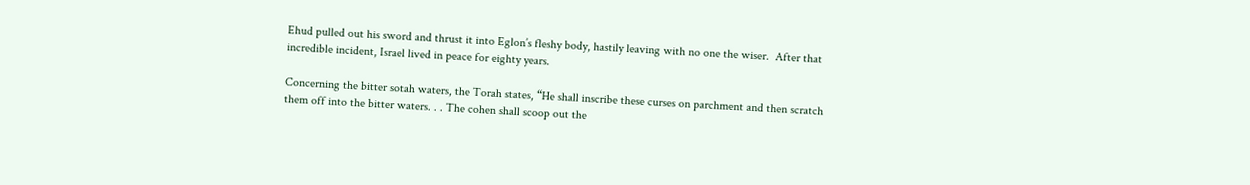Ehud pulled out his sword and thrust it into Eglon’s fleshy body, hastily leaving with no one the wiser.  After that incredible incident, Israel lived in peace for eighty years.

Concerning the bitter sotah waters, the Torah states, “He shall inscribe these curses on parchment and then scratch them off into the bitter waters. . . The cohen shall scoop out the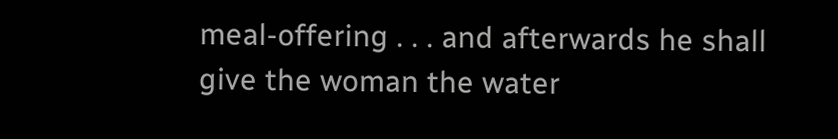meal-offering . . . and afterwards he shall give the woman the water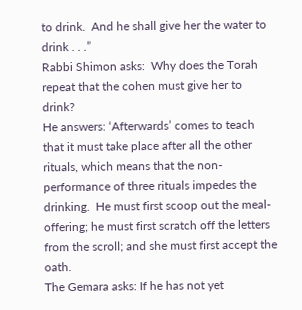to drink.  And he shall give her the water to drink . . .”
Rabbi Shimon asks:  Why does the Torah repeat that the cohen must give her to drink?
He answers: ‘Afterwards’ comes to teach that it must take place after all the other rituals, which means that the non-performance of three rituals impedes the drinking.  He must first scoop out the meal-offering; he must first scratch off the letters from the scroll; and she must first accept the oath.
The Gemara asks: If he has not yet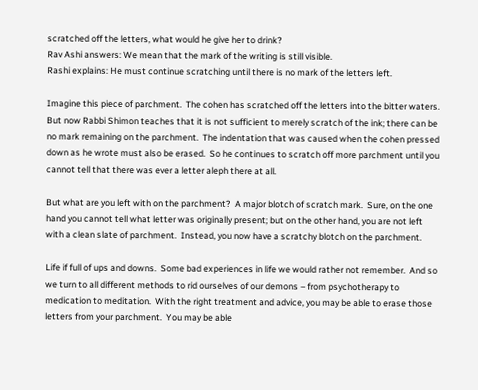scratched off the letters, what would he give her to drink?
Rav Ashi answers: We mean that the mark of the writing is still visible.
Rashi explains: He must continue scratching until there is no mark of the letters left.

Imagine this piece of parchment.  The cohen has scratched off the letters into the bitter waters.  But now Rabbi Shimon teaches that it is not sufficient to merely scratch of the ink; there can be no mark remaining on the parchment.  The indentation that was caused when the cohen pressed down as he wrote must also be erased.  So he continues to scratch off more parchment until you cannot tell that there was ever a letter aleph there at all.

But what are you left with on the parchment?  A major blotch of scratch mark.  Sure, on the one hand you cannot tell what letter was originally present; but on the other hand, you are not left with a clean slate of parchment.  Instead, you now have a scratchy blotch on the parchment.

Life if full of ups and downs.  Some bad experiences in life we would rather not remember.  And so we turn to all different methods to rid ourselves of our demons – from psychotherapy to medication to meditation.  With the right treatment and advice, you may be able to erase those letters from your parchment.  You may be able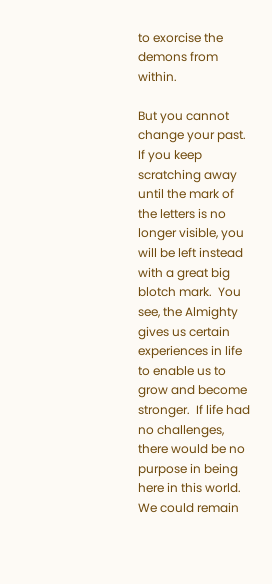to exorcise the demons from within.

But you cannot change your past.  If you keep scratching away until the mark of the letters is no longer visible, you will be left instead with a great big blotch mark.  You see, the Almighty gives us certain experiences in life to enable us to grow and become stronger.  If life had no challenges, there would be no purpose in being here in this world.  We could remain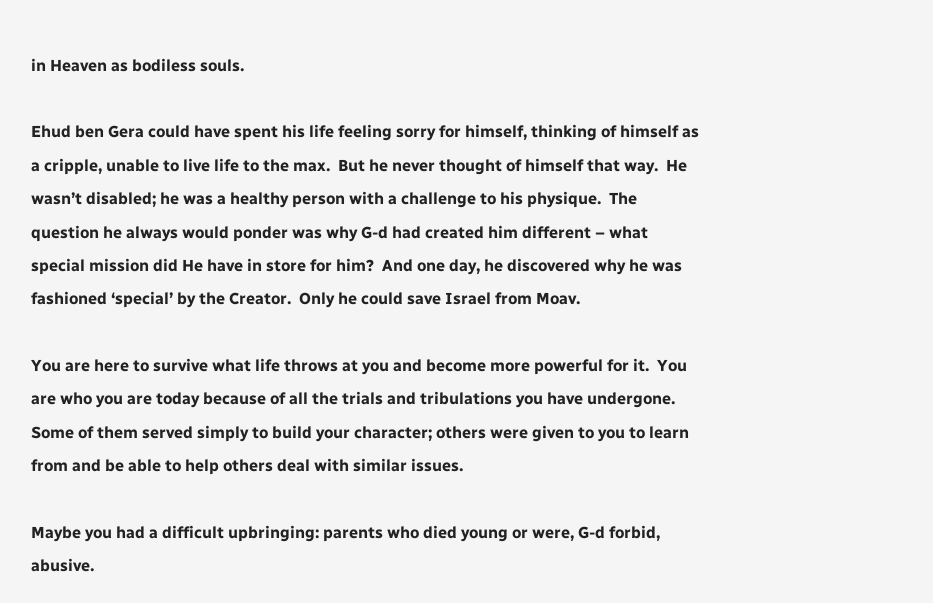in Heaven as bodiless souls.

Ehud ben Gera could have spent his life feeling sorry for himself, thinking of himself as a cripple, unable to live life to the max.  But he never thought of himself that way.  He wasn’t disabled; he was a healthy person with a challenge to his physique.  The question he always would ponder was why G-d had created him different – what special mission did He have in store for him?  And one day, he discovered why he was fashioned ‘special’ by the Creator.  Only he could save Israel from Moav.

You are here to survive what life throws at you and become more powerful for it.  You are who you are today because of all the trials and tribulations you have undergone.  Some of them served simply to build your character; others were given to you to learn from and be able to help others deal with similar issues.

Maybe you had a difficult upbringing: parents who died young or were, G-d forbid, abusive.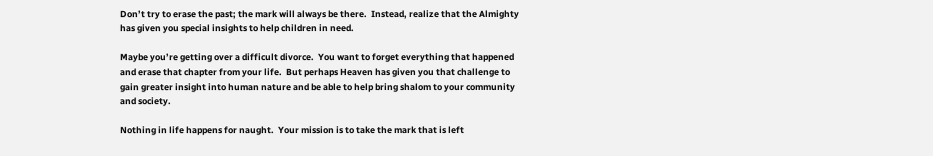Don’t try to erase the past; the mark will always be there.  Instead, realize that the Almighty has given you special insights to help children in need.

Maybe you’re getting over a difficult divorce.  You want to forget everything that happened and erase that chapter from your life.  But perhaps Heaven has given you that challenge to gain greater insight into human nature and be able to help bring shalom to your community and society.

Nothing in life happens for naught.  Your mission is to take the mark that is left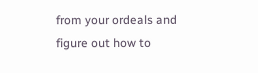from your ordeals and figure out how to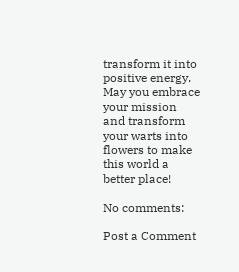transform it into positive energy.  May you embrace your mission and transform your warts into flowers to make this world a better place!

No comments:

Post a Comment